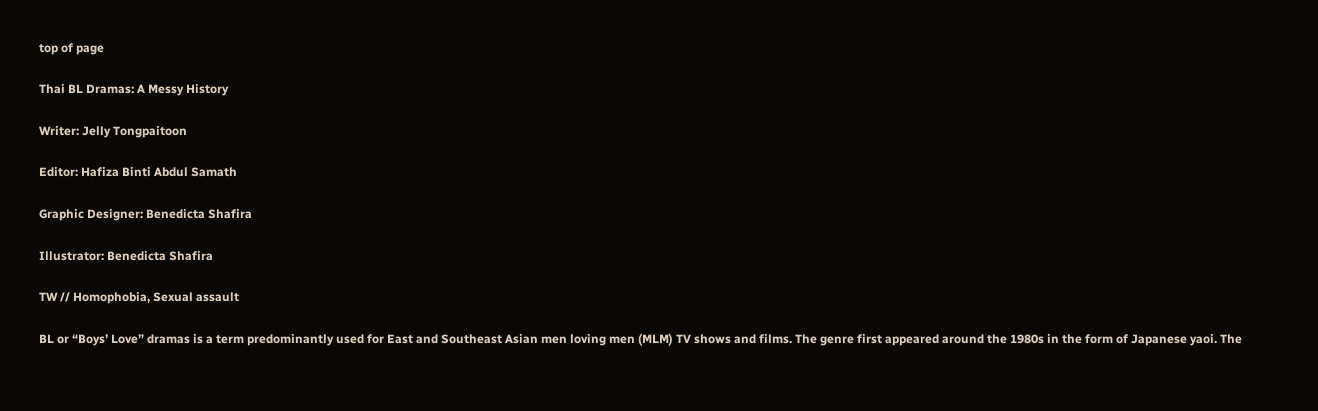top of page

Thai BL Dramas: A Messy History

Writer: Jelly Tongpaitoon

Editor: Hafiza Binti Abdul Samath

Graphic Designer: Benedicta Shafira

Illustrator: Benedicta Shafira

TW // Homophobia, Sexual assault

BL or “Boys’ Love” dramas is a term predominantly used for East and Southeast Asian men loving men (MLM) TV shows and films. The genre first appeared around the 1980s in the form of Japanese yaoi. The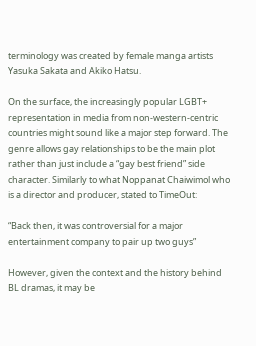terminology was created by female manga artists Yasuka Sakata and Akiko Hatsu.

On the surface, the increasingly popular LGBT+ representation in media from non-western-centric countries might sound like a major step forward. The genre allows gay relationships to be the main plot rather than just include a “gay best friend” side character. Similarly to what Noppanat Chaiwimol who is a director and producer, stated to TimeOut:

“Back then, it was controversial for a major entertainment company to pair up two guys”

However, given the context and the history behind BL dramas, it may be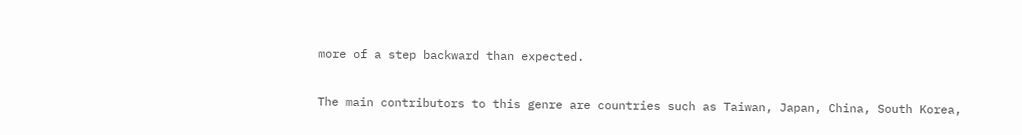more of a step backward than expected.

The main contributors to this genre are countries such as Taiwan, Japan, China, South Korea,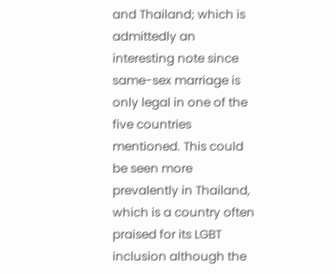and Thailand; which is admittedly an interesting note since same-sex marriage is only legal in one of the five countries mentioned. This could be seen more prevalently in Thailand, which is a country often praised for its LGBT inclusion although the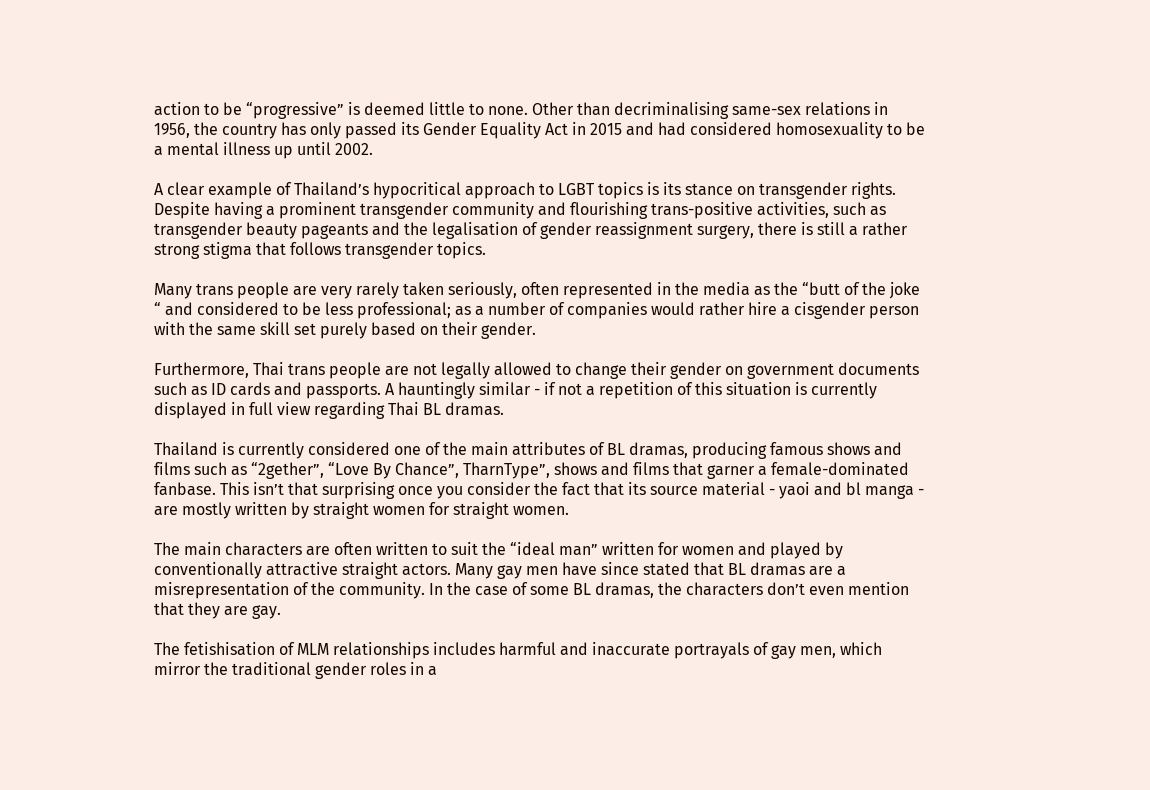action to be “progressive” is deemed little to none. Other than decriminalising same-sex relations in 1956, the country has only passed its Gender Equality Act in 2015 and had considered homosexuality to be a mental illness up until 2002.

A clear example of Thailand’s hypocritical approach to LGBT topics is its stance on transgender rights. Despite having a prominent transgender community and flourishing trans-positive activities, such as transgender beauty pageants and the legalisation of gender reassignment surgery, there is still a rather strong stigma that follows transgender topics.

Many trans people are very rarely taken seriously, often represented in the media as the “butt of the joke “ and considered to be less professional; as a number of companies would rather hire a cisgender person with the same skill set purely based on their gender.

Furthermore, Thai trans people are not legally allowed to change their gender on government documents such as ID cards and passports. A hauntingly similar - if not a repetition of this situation is currently displayed in full view regarding Thai BL dramas.

Thailand is currently considered one of the main attributes of BL dramas, producing famous shows and films such as “2gether”, “Love By Chance”, TharnType”, shows and films that garner a female-dominated fanbase. This isn’t that surprising once you consider the fact that its source material - yaoi and bl manga - are mostly written by straight women for straight women.

The main characters are often written to suit the “ideal man” written for women and played by conventionally attractive straight actors. Many gay men have since stated that BL dramas are a misrepresentation of the community. In the case of some BL dramas, the characters don’t even mention that they are gay.

The fetishisation of MLM relationships includes harmful and inaccurate portrayals of gay men, which mirror the traditional gender roles in a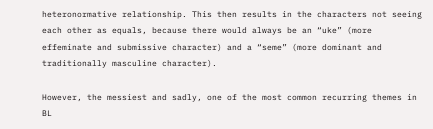heteronormative relationship. This then results in the characters not seeing each other as equals, because there would always be an “uke” (more effeminate and submissive character) and a “seme” (more dominant and traditionally masculine character).

However, the messiest and sadly, one of the most common recurring themes in BL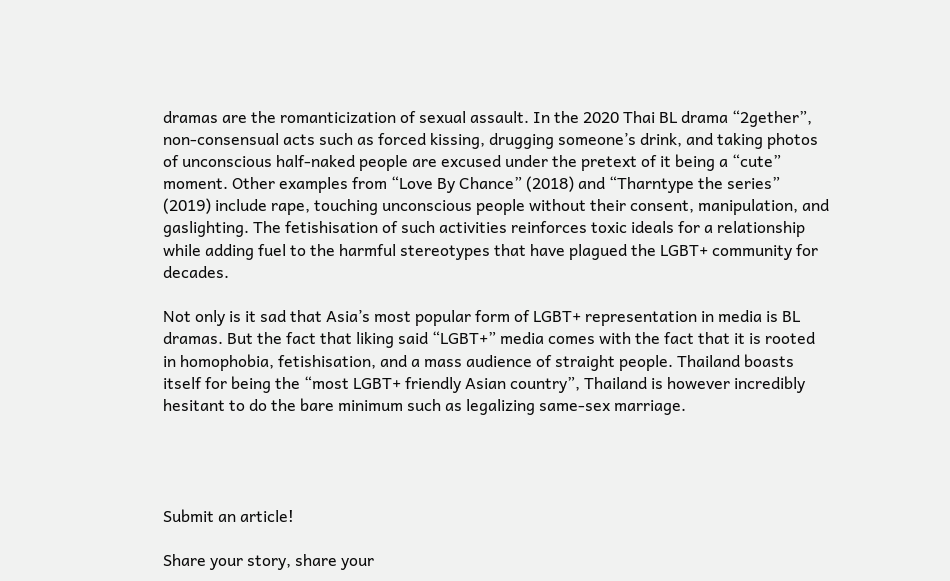dramas are the romanticization of sexual assault. In the 2020 Thai BL drama “2gether”, non-consensual acts such as forced kissing, drugging someone’s drink, and taking photos of unconscious half-naked people are excused under the pretext of it being a “cute” moment. Other examples from “Love By Chance” (2018) and “Tharntype the series” (2019) include rape, touching unconscious people without their consent, manipulation, and gaslighting. The fetishisation of such activities reinforces toxic ideals for a relationship while adding fuel to the harmful stereotypes that have plagued the LGBT+ community for decades.

Not only is it sad that Asia’s most popular form of LGBT+ representation in media is BL dramas. But the fact that liking said “LGBT+” media comes with the fact that it is rooted in homophobia, fetishisation, and a mass audience of straight people. Thailand boasts itself for being the “most LGBT+ friendly Asian country”, Thailand is however incredibly hesitant to do the bare minimum such as legalizing same-sex marriage.




Submit an article!

Share your story, share your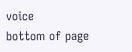voice
bottom of page